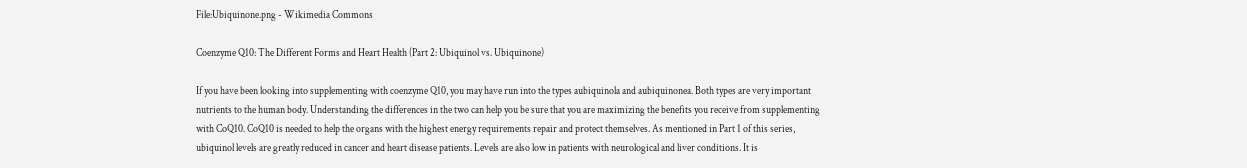File:Ubiquinone.png - Wikimedia Commons

Coenzyme Q10: The Different Forms and Heart Health (Part 2: Ubiquinol vs. Ubiquinone)

If you have been looking into supplementing with coenzyme Q10, you may have run into the types aubiquinola and aubiquinonea. Both types are very important nutrients to the human body. Understanding the differences in the two can help you be sure that you are maximizing the benefits you receive from supplementing with CoQ10. CoQ10 is needed to help the organs with the highest energy requirements repair and protect themselves. As mentioned in Part 1 of this series, ubiquinol levels are greatly reduced in cancer and heart disease patients. Levels are also low in patients with neurological and liver conditions. It is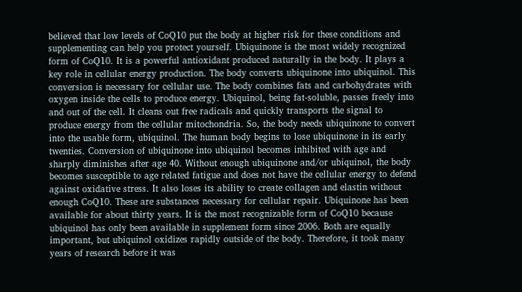believed that low levels of CoQ10 put the body at higher risk for these conditions and supplementing can help you protect yourself. Ubiquinone is the most widely recognized form of CoQ10. It is a powerful antioxidant produced naturally in the body. It plays a key role in cellular energy production. The body converts ubiquinone into ubiquinol. This conversion is necessary for cellular use. The body combines fats and carbohydrates with oxygen inside the cells to produce energy. Ubiquinol, being fat-soluble, passes freely into and out of the cell. It cleans out free radicals and quickly transports the signal to produce energy from the cellular mitochondria. So, the body needs ubiquinone to convert into the usable form, ubiquinol. The human body begins to lose ubiquinone in its early twenties. Conversion of ubiquinone into ubiquinol becomes inhibited with age and sharply diminishes after age 40. Without enough ubiquinone and/or ubiquinol, the body becomes susceptible to age related fatigue and does not have the cellular energy to defend against oxidative stress. It also loses its ability to create collagen and elastin without enough CoQ10. These are substances necessary for cellular repair. Ubiquinone has been available for about thirty years. It is the most recognizable form of CoQ10 because ubiquinol has only been available in supplement form since 2006. Both are equally important, but ubiquinol oxidizes rapidly outside of the body. Therefore, it took many years of research before it was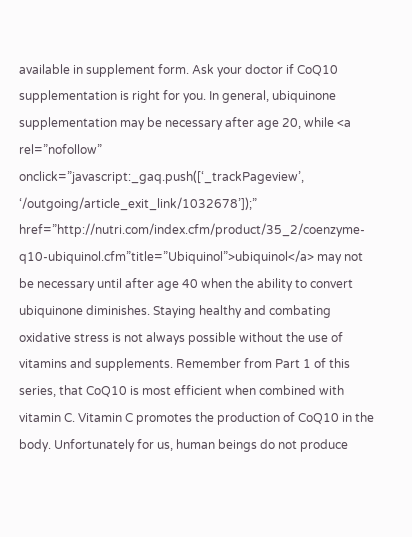available in supplement form. Ask your doctor if CoQ10 supplementation is right for you. In general, ubiquinone supplementation may be necessary after age 20, while <a rel=”nofollow” onclick=”javascript:_gaq.push([‘_trackPageview’, ‘/outgoing/article_exit_link/1032678’]);” href=”http://nutri.com/index.cfm/product/35_2/coenzyme-q10-ubiquinol.cfm”title=”Ubiquinol”>ubiquinol</a> may not be necessary until after age 40 when the ability to convert ubiquinone diminishes. Staying healthy and combating oxidative stress is not always possible without the use of vitamins and supplements. Remember from Part 1 of this series, that CoQ10 is most efficient when combined with vitamin C. Vitamin C promotes the production of CoQ10 in the body. Unfortunately for us, human beings do not produce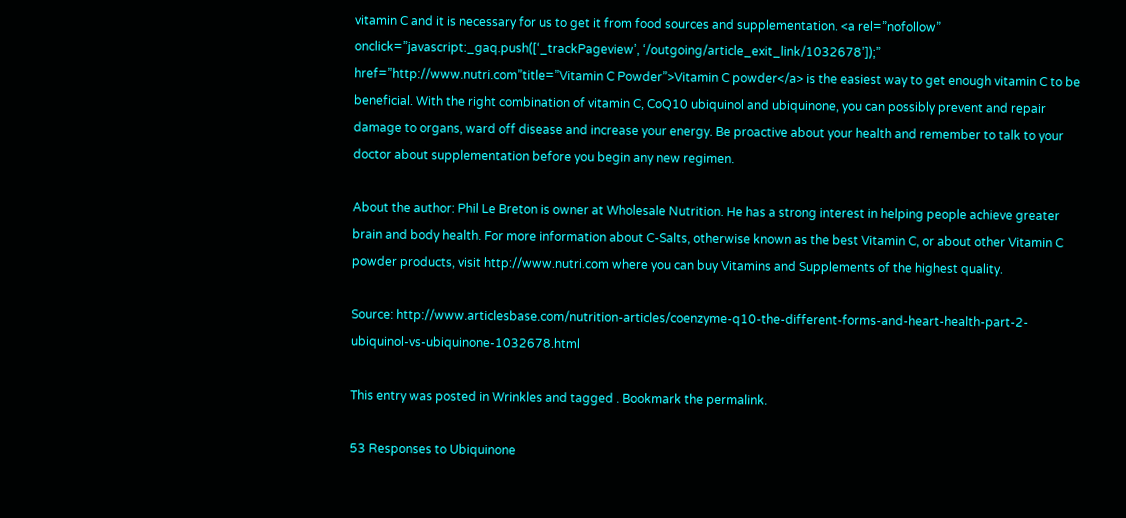vitamin C and it is necessary for us to get it from food sources and supplementation. <a rel=”nofollow” onclick=”javascript:_gaq.push([‘_trackPageview’, ‘/outgoing/article_exit_link/1032678’]);” href=”http://www.nutri.com”title=”Vitamin C Powder”>Vitamin C powder</a> is the easiest way to get enough vitamin C to be beneficial. With the right combination of vitamin C, CoQ10 ubiquinol and ubiquinone, you can possibly prevent and repair damage to organs, ward off disease and increase your energy. Be proactive about your health and remember to talk to your doctor about supplementation before you begin any new regimen.

About the author: Phil Le Breton is owner at Wholesale Nutrition. He has a strong interest in helping people achieve greater brain and body health. For more information about C-Salts, otherwise known as the best Vitamin C, or about other Vitamin C powder products, visit http://www.nutri.com where you can buy Vitamins and Supplements of the highest quality.

Source: http://www.articlesbase.com/nutrition-articles/coenzyme-q10-the-different-forms-and-heart-health-part-2-ubiquinol-vs-ubiquinone-1032678.html

This entry was posted in Wrinkles and tagged . Bookmark the permalink.

53 Responses to Ubiquinone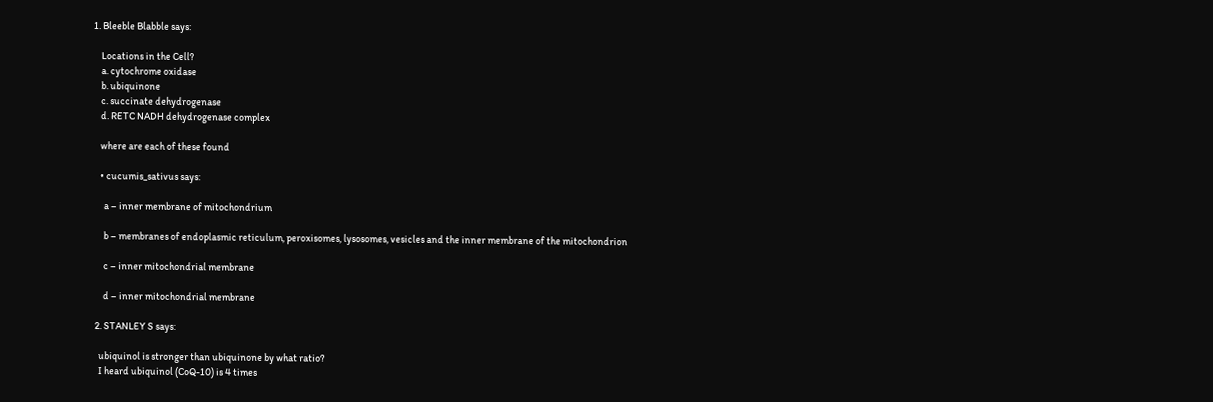1. Bleeble Blabble says:

    Locations in the Cell?
    a. cytochrome oxidase
    b. ubiquinone
    c. succinate dehydrogenase
    d. RETC NADH dehydrogenase complex

    where are each of these found

    • cucumis_sativus says:

      a – inner membrane of mitochondrium

      b – membranes of endoplasmic reticulum, peroxisomes, lysosomes, vesicles and the inner membrane of the mitochondrion

      c – inner mitochondrial membrane

      d – inner mitochondrial membrane

  2. STANLEY S says:

    ubiquinol is stronger than ubiquinone by what ratio?
    I heard ubiquinol (CoQ-10) is 4 times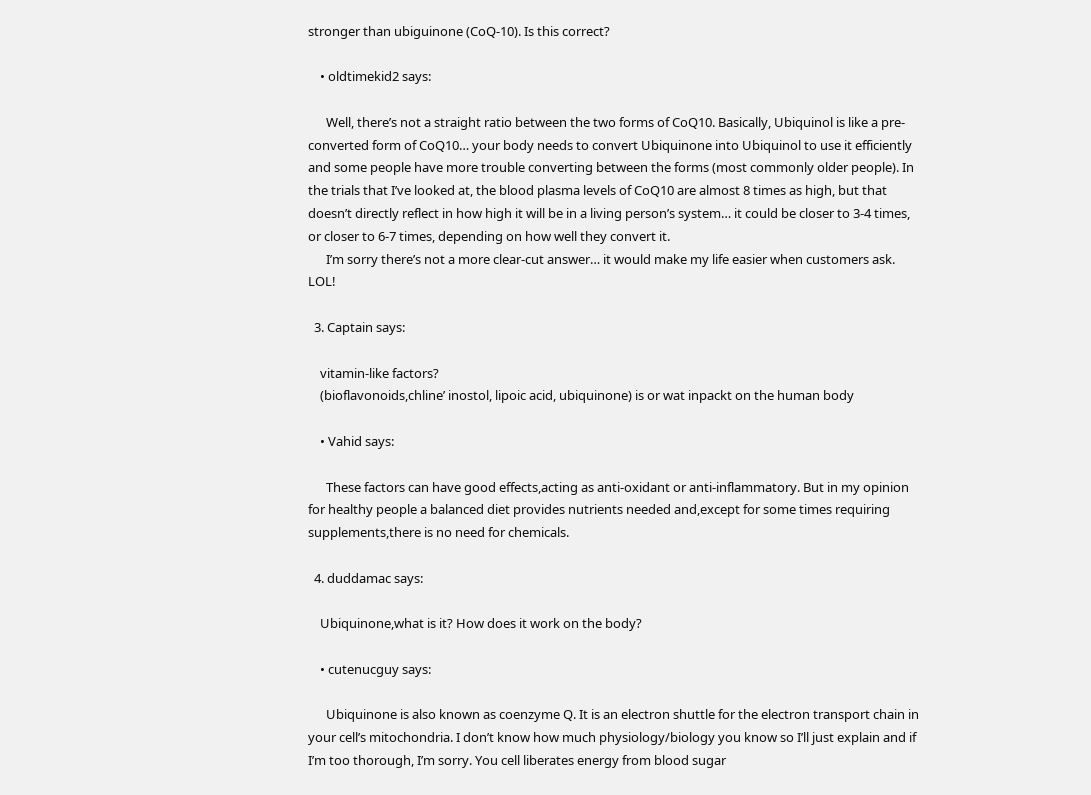stronger than ubiguinone (CoQ-10). Is this correct?

    • oldtimekid2 says:

      Well, there’s not a straight ratio between the two forms of CoQ10. Basically, Ubiquinol is like a pre-converted form of CoQ10… your body needs to convert Ubiquinone into Ubiquinol to use it efficiently and some people have more trouble converting between the forms (most commonly older people). In the trials that I’ve looked at, the blood plasma levels of CoQ10 are almost 8 times as high, but that doesn’t directly reflect in how high it will be in a living person’s system… it could be closer to 3-4 times, or closer to 6-7 times, depending on how well they convert it.
      I’m sorry there’s not a more clear-cut answer… it would make my life easier when customers ask. LOL!

  3. Captain says:

    vitamin-like factors?
    (bioflavonoids,chline’ inostol, lipoic acid, ubiquinone) is or wat inpackt on the human body

    • Vahid says:

      These factors can have good effects,acting as anti-oxidant or anti-inflammatory. But in my opinion for healthy people a balanced diet provides nutrients needed and,except for some times requiring supplements,there is no need for chemicals.

  4. duddamac says:

    Ubiquinone,what is it? How does it work on the body?

    • cutenucguy says:

      Ubiquinone is also known as coenzyme Q. It is an electron shuttle for the electron transport chain in your cell’s mitochondria. I don’t know how much physiology/biology you know so I’ll just explain and if I’m too thorough, I’m sorry. You cell liberates energy from blood sugar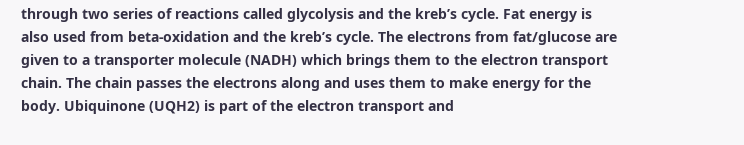through two series of reactions called glycolysis and the kreb’s cycle. Fat energy is also used from beta-oxidation and the kreb’s cycle. The electrons from fat/glucose are given to a transporter molecule (NADH) which brings them to the electron transport chain. The chain passes the electrons along and uses them to make energy for the body. Ubiquinone (UQH2) is part of the electron transport and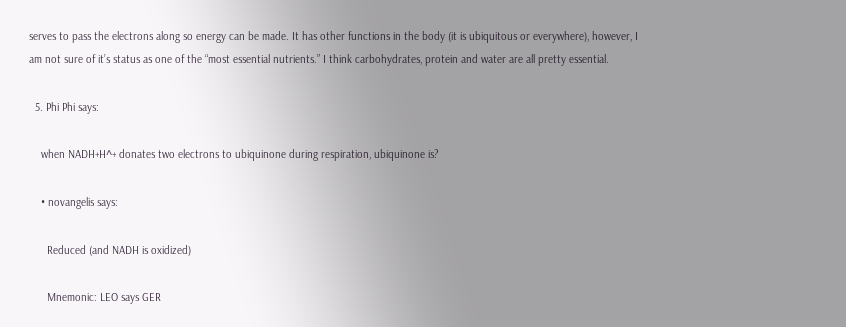serves to pass the electrons along so energy can be made. It has other functions in the body (it is ubiquitous or everywhere), however, I am not sure of it’s status as one of the “most essential nutrients.” I think carbohydrates, protein and water are all pretty essential.

  5. Phi Phi says:

    when NADH+H^+ donates two electrons to ubiquinone during respiration, ubiquinone is?

    • novangelis says:

      Reduced (and NADH is oxidized)

      Mnemonic: LEO says GER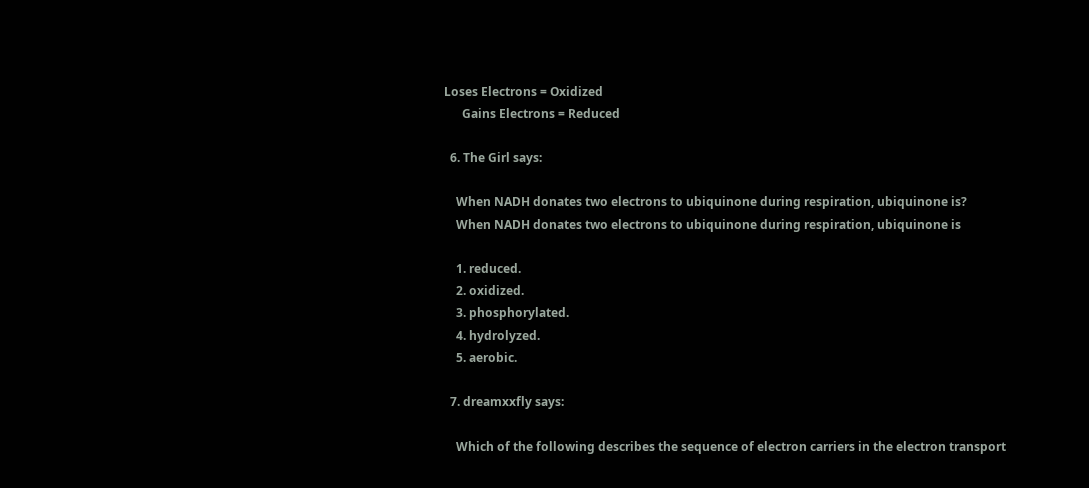Loses Electrons = Oxidized
      Gains Electrons = Reduced

  6. The Girl says:

    When NADH donates two electrons to ubiquinone during respiration, ubiquinone is?
    When NADH donates two electrons to ubiquinone during respiration, ubiquinone is

    1. reduced.
    2. oxidized.
    3. phosphorylated.
    4. hydrolyzed.
    5. aerobic.

  7. dreamxxfly says:

    Which of the following describes the sequence of electron carriers in the electron transport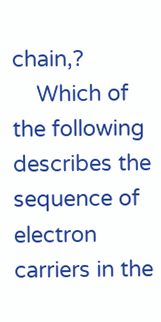chain,?
    Which of the following describes the sequence of electron carriers in the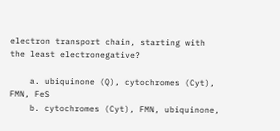electron transport chain, starting with the least electronegative?

    a. ubiquinone (Q), cytochromes (Cyt), FMN, FeS
    b. cytochromes (Cyt), FMN, ubiquinone,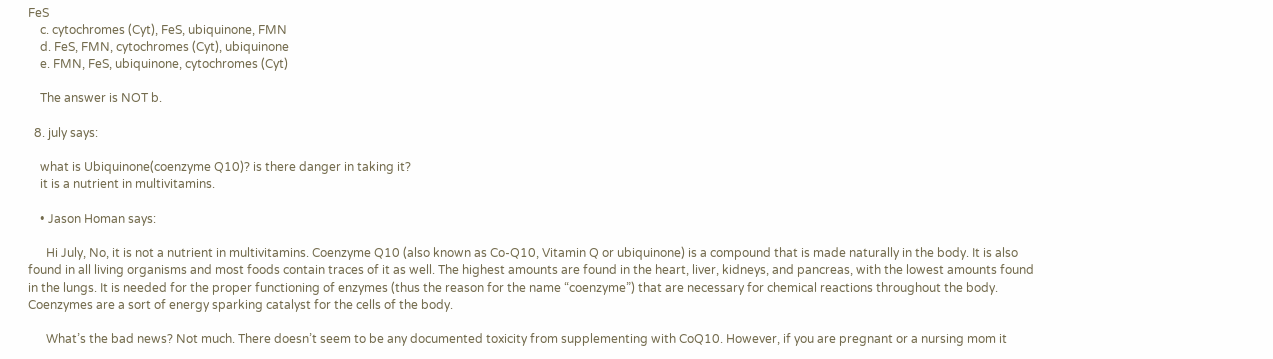FeS
    c. cytochromes (Cyt), FeS, ubiquinone, FMN
    d. FeS, FMN, cytochromes (Cyt), ubiquinone
    e. FMN, FeS, ubiquinone, cytochromes (Cyt)

    The answer is NOT b.

  8. july says:

    what is Ubiquinone(coenzyme Q10)? is there danger in taking it?
    it is a nutrient in multivitamins.

    • Jason Homan says:

      Hi July, No, it is not a nutrient in multivitamins. Coenzyme Q10 (also known as Co-Q10, Vitamin Q or ubiquinone) is a compound that is made naturally in the body. It is also found in all living organisms and most foods contain traces of it as well. The highest amounts are found in the heart, liver, kidneys, and pancreas, with the lowest amounts found in the lungs. It is needed for the proper functioning of enzymes (thus the reason for the name “coenzyme”) that are necessary for chemical reactions throughout the body. Coenzymes are a sort of energy sparking catalyst for the cells of the body.

      What’s the bad news? Not much. There doesn’t seem to be any documented toxicity from supplementing with CoQ10. However, if you are pregnant or a nursing mom it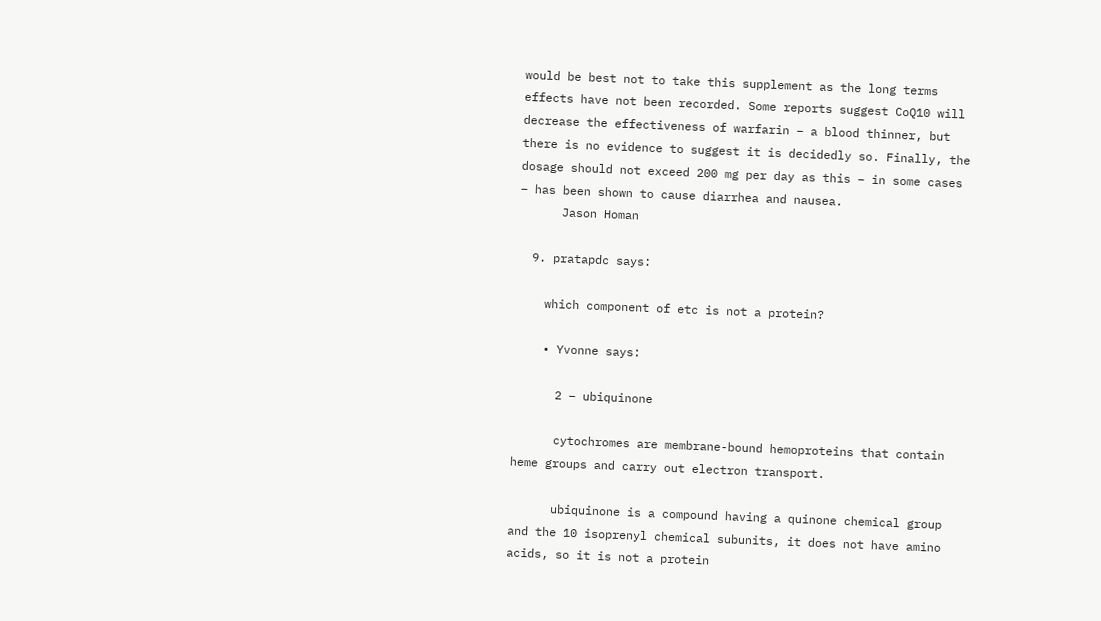would be best not to take this supplement as the long terms effects have not been recorded. Some reports suggest CoQ10 will decrease the effectiveness of warfarin – a blood thinner, but there is no evidence to suggest it is decidedly so. Finally, the dosage should not exceed 200 mg per day as this – in some cases – has been shown to cause diarrhea and nausea.
      Jason Homan

  9. pratapdc says:

    which component of etc is not a protein?

    • Yvonne says:

      2 – ubiquinone

      cytochromes are membrane-bound hemoproteins that contain heme groups and carry out electron transport.

      ubiquinone is a compound having a quinone chemical group and the 10 isoprenyl chemical subunits, it does not have amino acids, so it is not a protein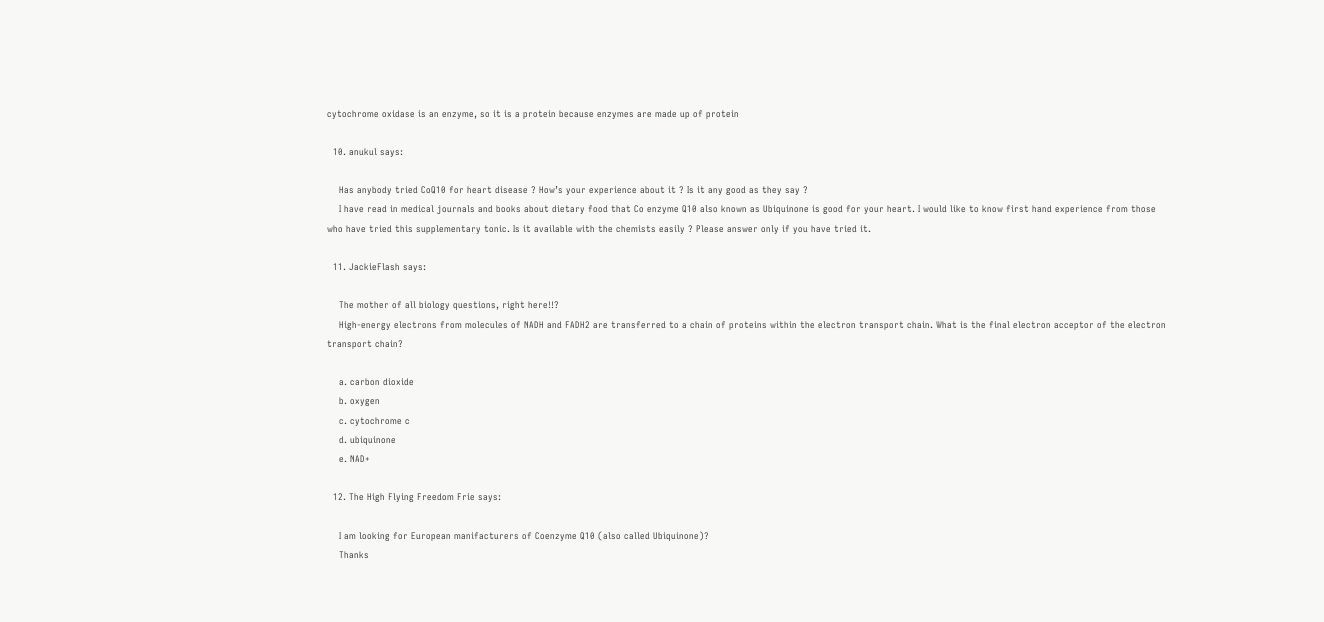cytochrome oxidase is an enzyme, so it is a protein because enzymes are made up of protein

  10. anukul says:

    Has anybody tried CoQ10 for heart disease ? How’s your experience about it ? Is it any good as they say ?
    I have read in medical journals and books about dietary food that Co enzyme Q10 also known as Ubiquinone is good for your heart. I would like to know first hand experience from those who have tried this supplementary tonic. Is it available with the chemists easily ? Please answer only if you have tried it.

  11. JackieFlash says:

    The mother of all biology questions, right here!!?
    High-energy electrons from molecules of NADH and FADH2 are transferred to a chain of proteins within the electron transport chain. What is the final electron acceptor of the electron transport chain?

    a. carbon dioxide
    b. oxygen
    c. cytochrome c
    d. ubiquinone
    e. NAD+

  12. The High Flying Freedom Frie says:

    I am looking for European manifacturers of Coenzyme Q10 (also called Ubiquinone)?
    Thanks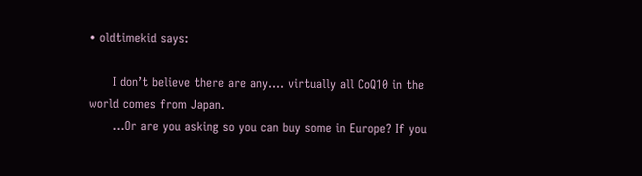• oldtimekid says:

      I don’t believe there are any…. virtually all CoQ10 in the world comes from Japan.
      …Or are you asking so you can buy some in Europe? If you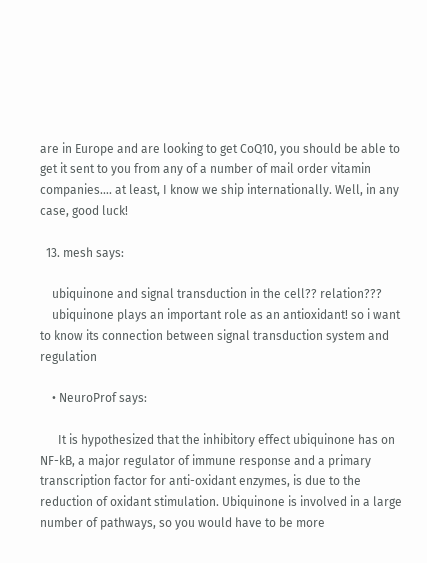are in Europe and are looking to get CoQ10, you should be able to get it sent to you from any of a number of mail order vitamin companies…. at least, I know we ship internationally. Well, in any case, good luck!

  13. mesh says:

    ubiquinone and signal transduction in the cell?? relation???
    ubiquinone plays an important role as an antioxidant! so i want to know its connection between signal transduction system and regulation

    • NeuroProf says:

      It is hypothesized that the inhibitory effect ubiquinone has on NF-kB, a major regulator of immune response and a primary transcription factor for anti-oxidant enzymes, is due to the reduction of oxidant stimulation. Ubiquinone is involved in a large number of pathways, so you would have to be more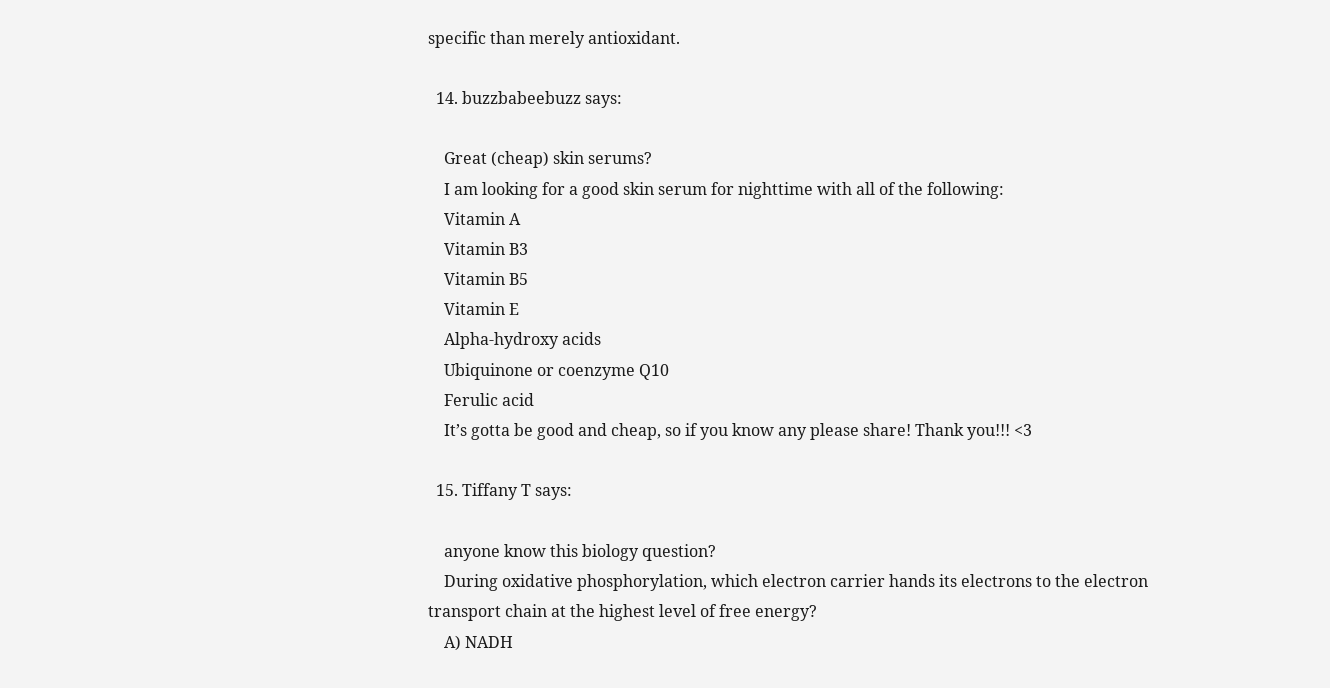specific than merely antioxidant.

  14. buzzbabeebuzz says:

    Great (cheap) skin serums?
    I am looking for a good skin serum for nighttime with all of the following:
    Vitamin A
    Vitamin B3
    Vitamin B5
    Vitamin E
    Alpha-hydroxy acids
    Ubiquinone or coenzyme Q10
    Ferulic acid
    It’s gotta be good and cheap, so if you know any please share! Thank you!!! <3

  15. Tiffany T says:

    anyone know this biology question?
    During oxidative phosphorylation, which electron carrier hands its electrons to the electron transport chain at the highest level of free energy?
    A) NADH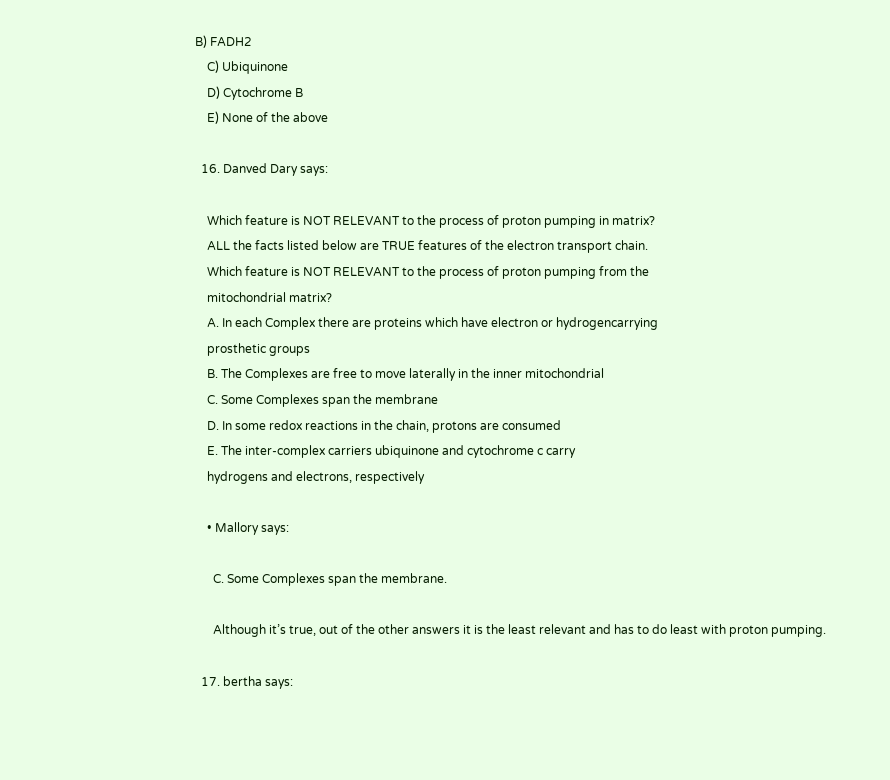B) FADH2
    C) Ubiquinone
    D) Cytochrome B
    E) None of the above

  16. Danved Dary says:

    Which feature is NOT RELEVANT to the process of proton pumping in matrix?
    ALL the facts listed below are TRUE features of the electron transport chain.
    Which feature is NOT RELEVANT to the process of proton pumping from the
    mitochondrial matrix?
    A. In each Complex there are proteins which have electron or hydrogencarrying
    prosthetic groups
    B. The Complexes are free to move laterally in the inner mitochondrial
    C. Some Complexes span the membrane
    D. In some redox reactions in the chain, protons are consumed
    E. The inter-complex carriers ubiquinone and cytochrome c carry
    hydrogens and electrons, respectively

    • Mallory says:

      C. Some Complexes span the membrane.

      Although it’s true, out of the other answers it is the least relevant and has to do least with proton pumping.

  17. bertha says: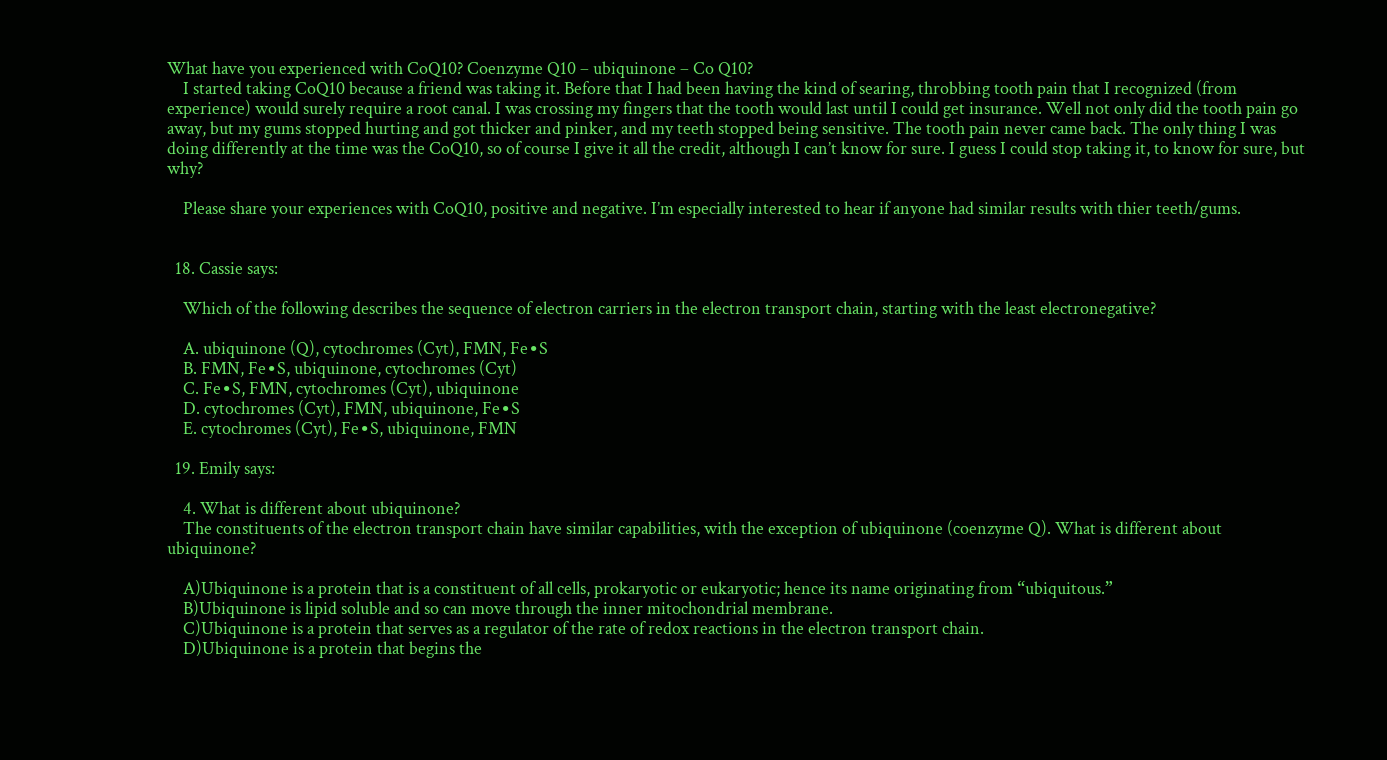What have you experienced with CoQ10? Coenzyme Q10 – ubiquinone – Co Q10?
    I started taking CoQ10 because a friend was taking it. Before that I had been having the kind of searing, throbbing tooth pain that I recognized (from experience) would surely require a root canal. I was crossing my fingers that the tooth would last until I could get insurance. Well not only did the tooth pain go away, but my gums stopped hurting and got thicker and pinker, and my teeth stopped being sensitive. The tooth pain never came back. The only thing I was doing differently at the time was the CoQ10, so of course I give it all the credit, although I can’t know for sure. I guess I could stop taking it, to know for sure, but why?

    Please share your experiences with CoQ10, positive and negative. I’m especially interested to hear if anyone had similar results with thier teeth/gums.


  18. Cassie says:

    Which of the following describes the sequence of electron carriers in the electron transport chain, starting with the least electronegative?

    A. ubiquinone (Q), cytochromes (Cyt), FMN, Fe∙S
    B. FMN, Fe∙S, ubiquinone, cytochromes (Cyt)
    C. Fe∙S, FMN, cytochromes (Cyt), ubiquinone
    D. cytochromes (Cyt), FMN, ubiquinone, Fe∙S
    E. cytochromes (Cyt), Fe∙S, ubiquinone, FMN

  19. Emily says:

    4. What is different about ubiquinone?
    The constituents of the electron transport chain have similar capabilities, with the exception of ubiquinone (coenzyme Q). What is different about ubiquinone?

    A)Ubiquinone is a protein that is a constituent of all cells, prokaryotic or eukaryotic; hence its name originating from “ubiquitous.”
    B)Ubiquinone is lipid soluble and so can move through the inner mitochondrial membrane.
    C)Ubiquinone is a protein that serves as a regulator of the rate of redox reactions in the electron transport chain.
    D)Ubiquinone is a protein that begins the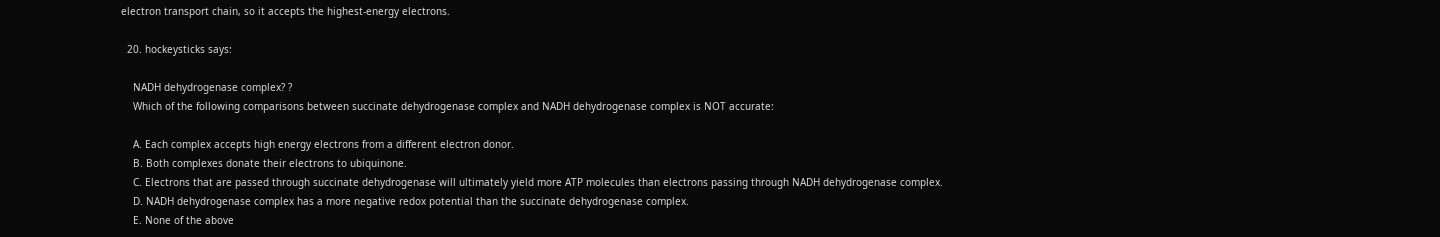electron transport chain, so it accepts the highest-energy electrons.

  20. hockeysticks says:

    NADH dehydrogenase complex? ?
    Which of the following comparisons between succinate dehydrogenase complex and NADH dehydrogenase complex is NOT accurate:

    A. Each complex accepts high energy electrons from a different electron donor.
    B. Both complexes donate their electrons to ubiquinone.
    C. Electrons that are passed through succinate dehydrogenase will ultimately yield more ATP molecules than electrons passing through NADH dehydrogenase complex.
    D. NADH dehydrogenase complex has a more negative redox potential than the succinate dehydrogenase complex.
    E. None of the above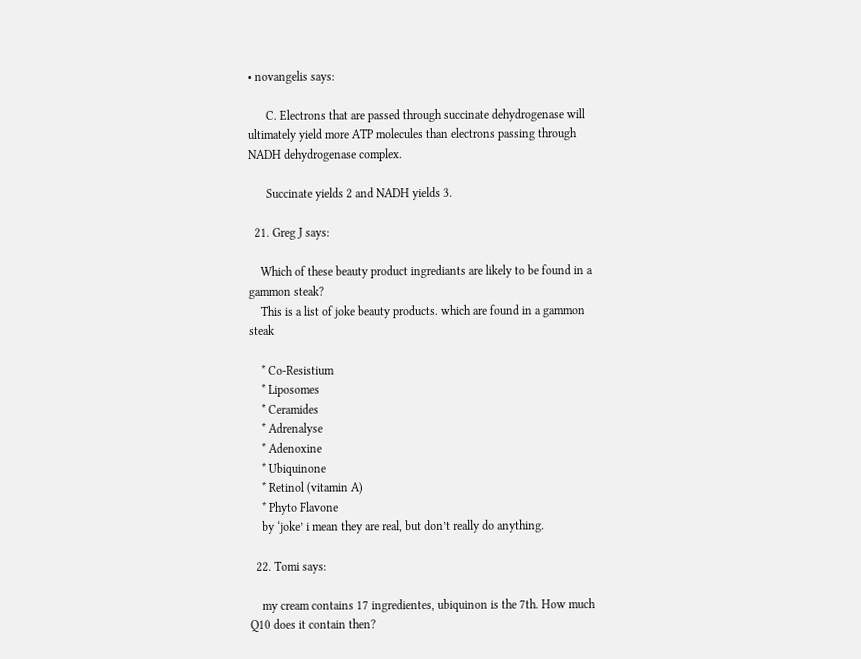• novangelis says:

      C. Electrons that are passed through succinate dehydrogenase will ultimately yield more ATP molecules than electrons passing through NADH dehydrogenase complex.

      Succinate yields 2 and NADH yields 3.

  21. Greg J says:

    Which of these beauty product ingrediants are likely to be found in a gammon steak?
    This is a list of joke beauty products. which are found in a gammon steak

    * Co-Resistium
    * Liposomes
    * Ceramides
    * Adrenalyse
    * Adenoxine
    * Ubiquinone
    * Retinol (vitamin A)
    * Phyto Flavone
    by ‘joke’ i mean they are real, but don’t really do anything.

  22. Tomi says:

    my cream contains 17 ingredientes, ubiquinon is the 7th. How much Q10 does it contain then?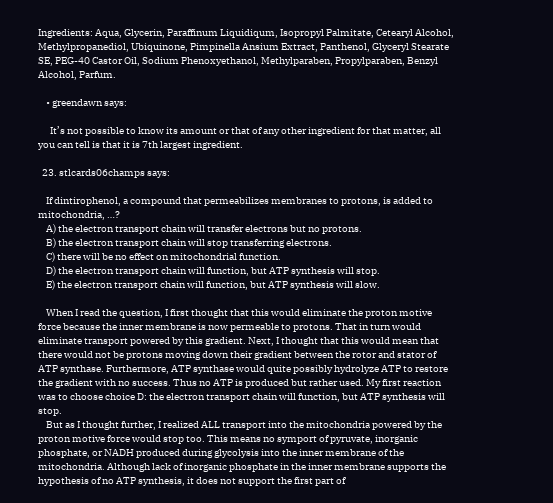Ingredients: Aqua, Glycerin, Paraffinum Liquidiqum, Isopropyl Palmitate, Cetearyl Alcohol, Methylpropanediol, Ubiquinone, Pimpinella Ansium Extract, Panthenol, Glyceryl Stearate SE, PEG-40 Castor Oil, Sodium Phenoxyethanol, Methylparaben, Propylparaben, Benzyl Alcohol, Parfum.

    • greendawn says:

      It’s not possible to know its amount or that of any other ingredient for that matter, all you can tell is that it is 7th largest ingredient.

  23. stlcards06champs says:

    If dintirophenol, a compound that permeabilizes membranes to protons, is added to mitochondria, …?
    A) the electron transport chain will transfer electrons but no protons.
    B) the electron transport chain will stop transferring electrons.
    C) there will be no effect on mitochondrial function.
    D) the electron transport chain will function, but ATP synthesis will stop.
    E) the electron transport chain will function, but ATP synthesis will slow.

    When I read the question, I first thought that this would eliminate the proton motive force because the inner membrane is now permeable to protons. That in turn would eliminate transport powered by this gradient. Next, I thought that this would mean that there would not be protons moving down their gradient between the rotor and stator of ATP synthase. Furthermore, ATP synthase would quite possibly hydrolyze ATP to restore the gradient with no success. Thus no ATP is produced but rather used. My first reaction was to choose choice D: the electron transport chain will function, but ATP synthesis will stop.
    But as I thought further, I realized ALL transport into the mitochondria powered by the proton motive force would stop too. This means no symport of pyruvate, inorganic phosphate, or NADH produced during glycolysis into the inner membrane of the mitochondria. Although lack of inorganic phosphate in the inner membrane supports the hypothesis of no ATP synthesis, it does not support the first part of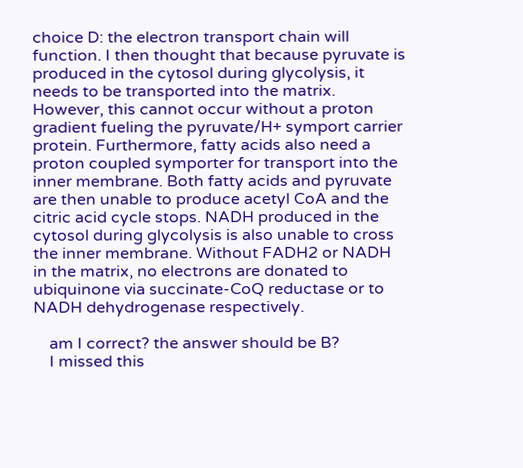choice D: the electron transport chain will function. I then thought that because pyruvate is produced in the cytosol during glycolysis, it needs to be transported into the matrix. However, this cannot occur without a proton gradient fueling the pyruvate/H+ symport carrier protein. Furthermore, fatty acids also need a proton coupled symporter for transport into the inner membrane. Both fatty acids and pyruvate are then unable to produce acetyl CoA and the citric acid cycle stops. NADH produced in the cytosol during glycolysis is also unable to cross the inner membrane. Without FADH2 or NADH in the matrix, no electrons are donated to ubiquinone via succinate-CoQ reductase or to NADH dehydrogenase respectively.

    am I correct? the answer should be B?
    I missed this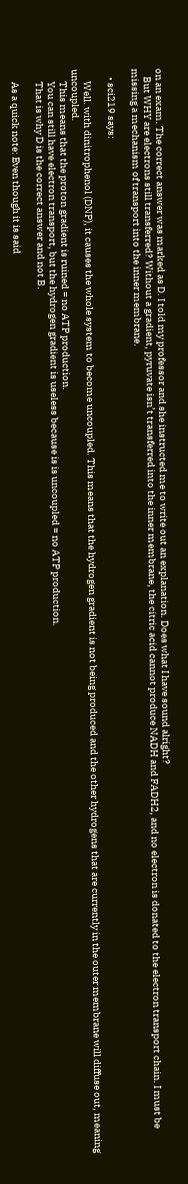on an exam. The correct answer was marked as D. I told my professor and she instructed me to write out an explanation. Does what I have sound alright?
    But WHY are electrons still transferred? Without a gradient, pyruvate isn’t transferred into the inner membrane, the citric acid cannot produce NADH and FADH2, and no electron is donated to the electron transport chain. I must be missing a mechanism of transport into the inner membrane.

    • sci219 says:

      Well. with dinitrophenol (DNP), it causes the whole system to become uncoupled. This means that the hydrogen gradient is not being produced and the other hydrogens that are currently in the outer membrane will diffuse out, meaning uncoupled.
      This means that the proton gradient is ruined = no ATP production.
      You can still have electron transport, but the hydrogen gradient is useless because is is uncoupled = no ATP production.
      That is why D is the correct answer and not B.

      As a quick note: Even though it is said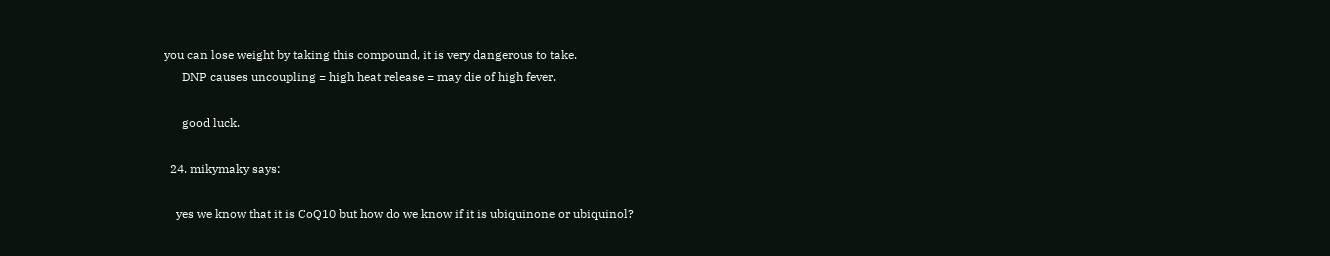you can lose weight by taking this compound, it is very dangerous to take.
      DNP causes uncoupling = high heat release = may die of high fever.

      good luck.

  24. mikymaky says:

    yes we know that it is CoQ10 but how do we know if it is ubiquinone or ubiquinol?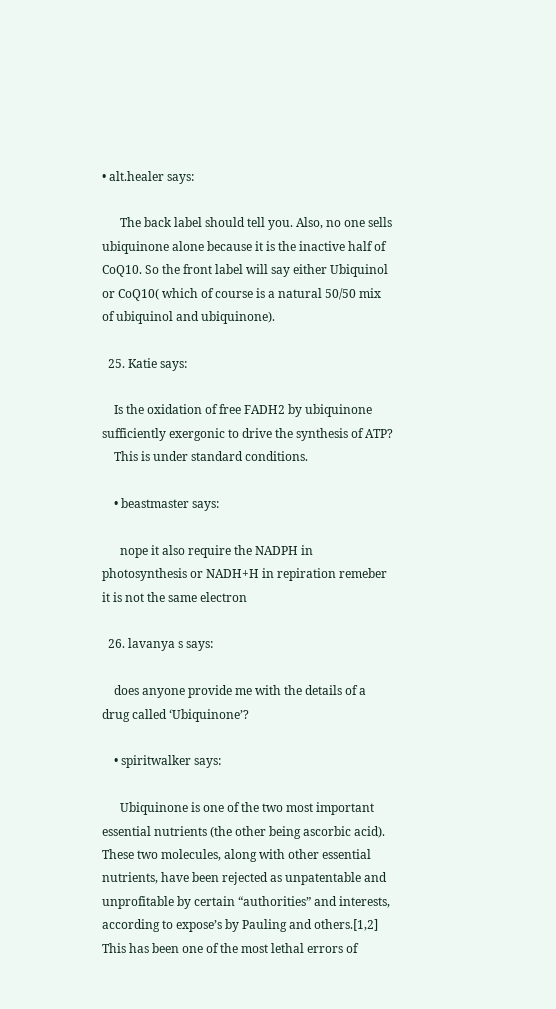• alt.healer says:

      The back label should tell you. Also, no one sells ubiquinone alone because it is the inactive half of CoQ10. So the front label will say either Ubiquinol or CoQ10( which of course is a natural 50/50 mix of ubiquinol and ubiquinone).

  25. Katie says:

    Is the oxidation of free FADH2 by ubiquinone sufficiently exergonic to drive the synthesis of ATP?
    This is under standard conditions.

    • beastmaster says:

      nope it also require the NADPH in photosynthesis or NADH+H in repiration remeber it is not the same electron

  26. lavanya s says:

    does anyone provide me with the details of a drug called ‘Ubiquinone’?

    • spiritwalker says:

      Ubiquinone is one of the two most important essential nutrients (the other being ascorbic acid). These two molecules, along with other essential nutrients, have been rejected as unpatentable and unprofitable by certain “authorities” and interests, according to expose’s by Pauling and others.[1,2] This has been one of the most lethal errors of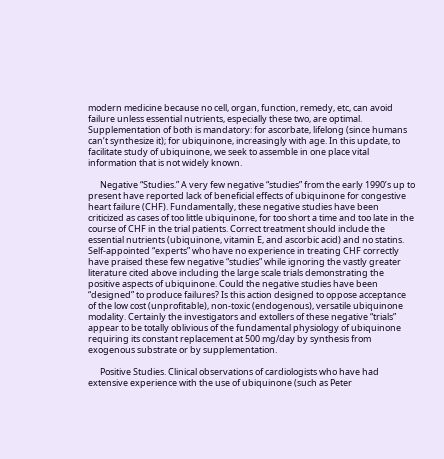modern medicine because no cell, organ, function, remedy, etc, can avoid failure unless essential nutrients, especially these two, are optimal. Supplementation of both is mandatory: for ascorbate, lifelong (since humans can’t synthesize it); for ubiquinone, increasingly with age. In this update, to facilitate study of ubiquinone, we seek to assemble in one place vital information that is not widely known.

      Negative “Studies.” A very few negative “studies” from the early 1990’s up to present have reported lack of beneficial effects of ubiquinone for congestive heart failure (CHF). Fundamentally, these negative studies have been criticized as cases of too little ubiquinone, for too short a time and too late in the course of CHF in the trial patients. Correct treatment should include the essential nutrients (ubiquinone, vitamin E, and ascorbic acid) and no statins. Self-appointed “experts” who have no experience in treating CHF correctly have praised these few negative “studies” while ignoring the vastly greater literature cited above including the large scale trials demonstrating the positive aspects of ubiquinone. Could the negative studies have been “designed” to produce failures? Is this action designed to oppose acceptance of the low cost (unprofitable), non-toxic (endogenous), versatile ubiquinone modality. Certainly the investigators and extollers of these negative “trials” appear to be totally oblivious of the fundamental physiology of ubiquinone requiring its constant replacement at 500 mg/day by synthesis from exogenous substrate or by supplementation.

      Positive Studies. Clinical observations of cardiologists who have had extensive experience with the use of ubiquinone (such as Peter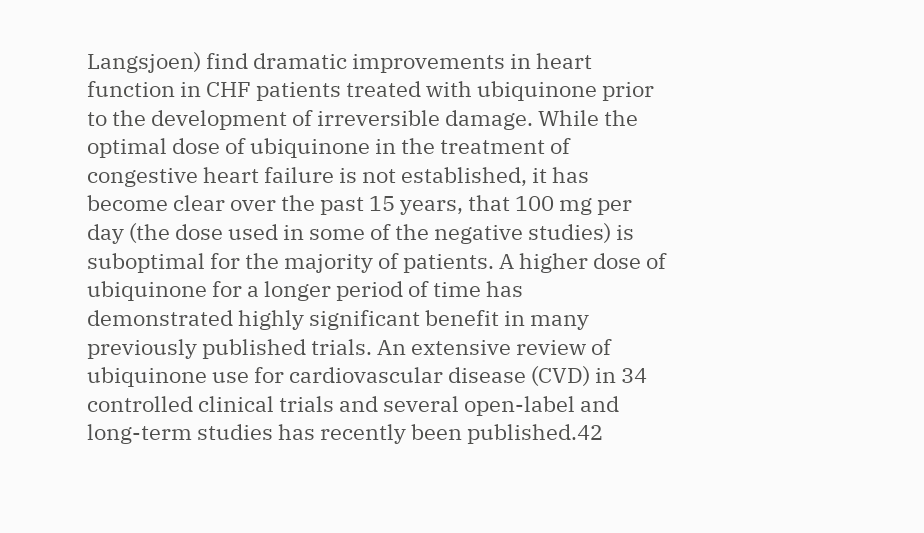Langsjoen) find dramatic improvements in heart function in CHF patients treated with ubiquinone prior to the development of irreversible damage. While the optimal dose of ubiquinone in the treatment of congestive heart failure is not established, it has become clear over the past 15 years, that 100 mg per day (the dose used in some of the negative studies) is suboptimal for the majority of patients. A higher dose of ubiquinone for a longer period of time has demonstrated highly significant benefit in many previously published trials. An extensive review of ubiquinone use for cardiovascular disease (CVD) in 34 controlled clinical trials and several open-label and long-term studies has recently been published.42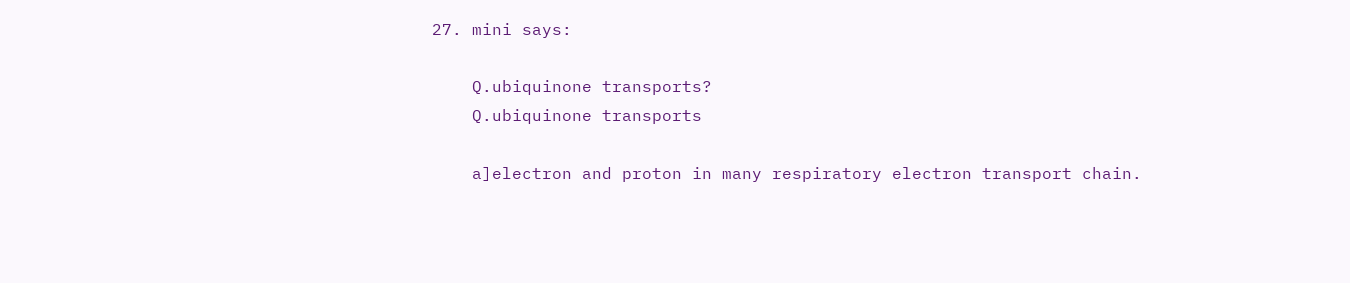27. mini says:

    Q.ubiquinone transports?
    Q.ubiquinone transports

    a]electron and proton in many respiratory electron transport chain.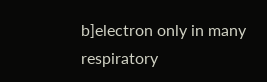b]electron only in many respiratory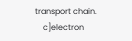transport chain.
    c]electron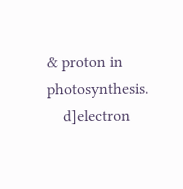& proton in photosynthesis.
    d]electron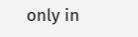only in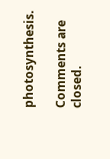photosynthesis.

Comments are closed.